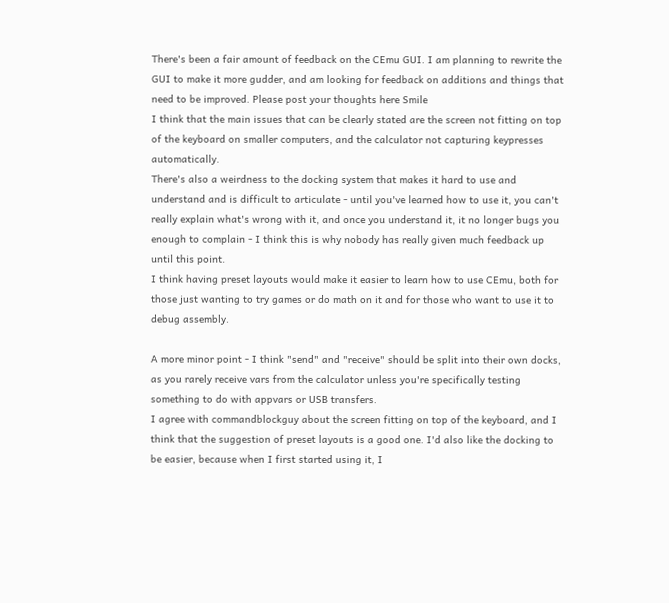There's been a fair amount of feedback on the CEmu GUI. I am planning to rewrite the GUI to make it more gudder, and am looking for feedback on additions and things that need to be improved. Please post your thoughts here Smile
I think that the main issues that can be clearly stated are the screen not fitting on top of the keyboard on smaller computers, and the calculator not capturing keypresses automatically.
There's also a weirdness to the docking system that makes it hard to use and understand and is difficult to articulate - until you've learned how to use it, you can't really explain what's wrong with it, and once you understand it, it no longer bugs you enough to complain - I think this is why nobody has really given much feedback up until this point.
I think having preset layouts would make it easier to learn how to use CEmu, both for those just wanting to try games or do math on it and for those who want to use it to debug assembly.

A more minor point - I think "send" and "receive" should be split into their own docks, as you rarely receive vars from the calculator unless you're specifically testing something to do with appvars or USB transfers.
I agree with commandblockguy about the screen fitting on top of the keyboard, and I think that the suggestion of preset layouts is a good one. I'd also like the docking to be easier, because when I first started using it, I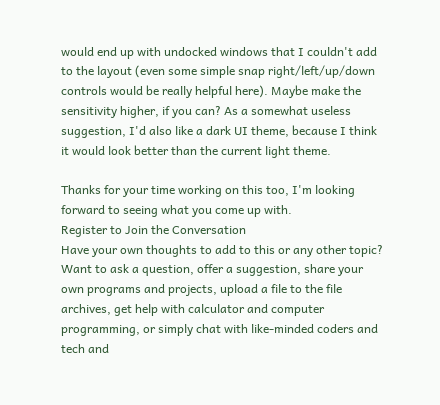would end up with undocked windows that I couldn't add to the layout (even some simple snap right/left/up/down controls would be really helpful here). Maybe make the sensitivity higher, if you can? As a somewhat useless suggestion, I'd also like a dark UI theme, because I think it would look better than the current light theme.

Thanks for your time working on this too, I'm looking forward to seeing what you come up with.
Register to Join the Conversation
Have your own thoughts to add to this or any other topic? Want to ask a question, offer a suggestion, share your own programs and projects, upload a file to the file archives, get help with calculator and computer programming, or simply chat with like-minded coders and tech and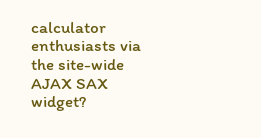calculator enthusiasts via the site-wide AJAX SAX widget?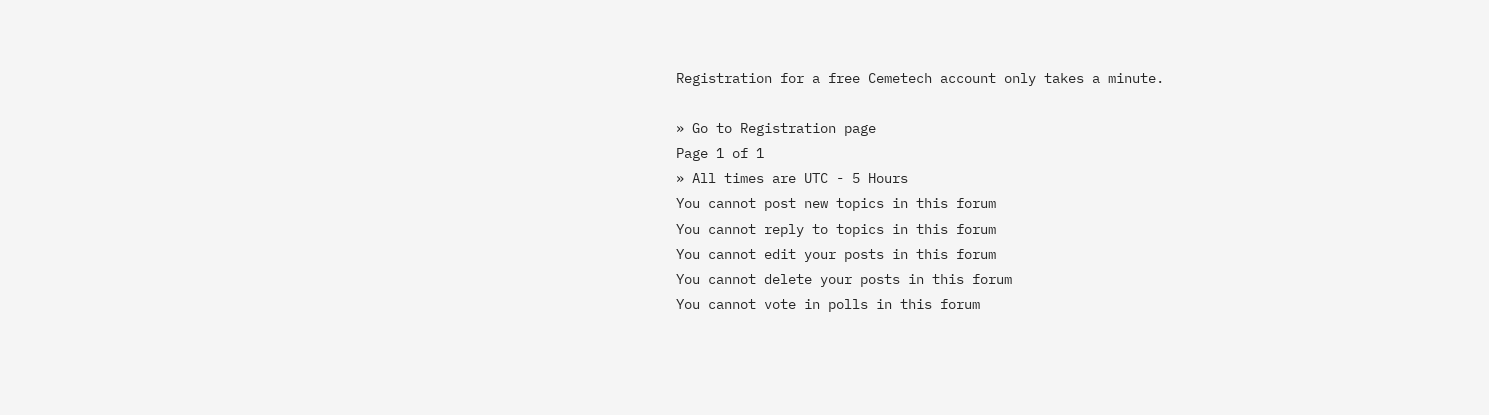Registration for a free Cemetech account only takes a minute.

» Go to Registration page
Page 1 of 1
» All times are UTC - 5 Hours
You cannot post new topics in this forum
You cannot reply to topics in this forum
You cannot edit your posts in this forum
You cannot delete your posts in this forum
You cannot vote in polls in this forum